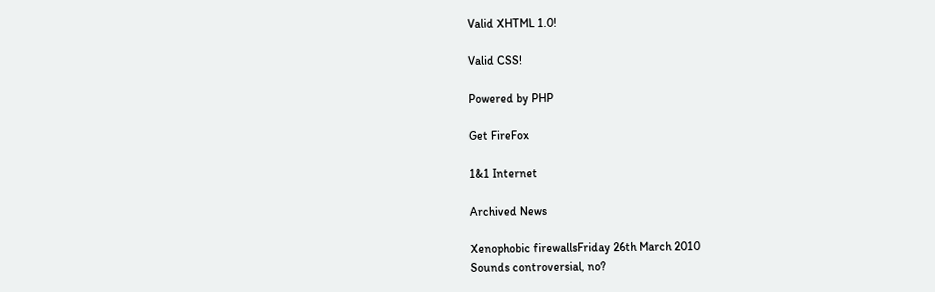Valid XHTML 1.0!

Valid CSS!

Powered by PHP

Get FireFox

1&1 Internet

Archived News

Xenophobic firewallsFriday 26th March 2010
Sounds controversial, no?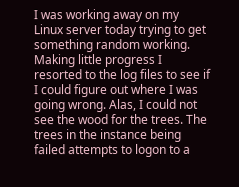I was working away on my Linux server today trying to get something random working. Making little progress I resorted to the log files to see if I could figure out where I was going wrong. Alas, I could not see the wood for the trees. The trees in the instance being failed attempts to logon to a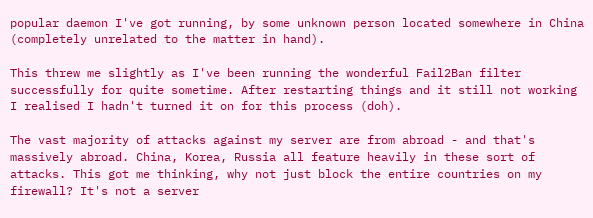popular daemon I've got running, by some unknown person located somewhere in China (completely unrelated to the matter in hand).

This threw me slightly as I've been running the wonderful Fail2Ban filter successfully for quite sometime. After restarting things and it still not working I realised I hadn't turned it on for this process (doh).

The vast majority of attacks against my server are from abroad - and that's massively abroad. China, Korea, Russia all feature heavily in these sort of attacks. This got me thinking, why not just block the entire countries on my firewall? It's not a server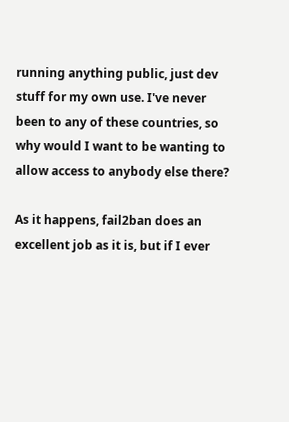running anything public, just dev stuff for my own use. I've never been to any of these countries, so why would I want to be wanting to allow access to anybody else there?

As it happens, fail2ban does an excellent job as it is, but if I ever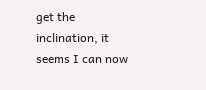get the inclination, it seems I can now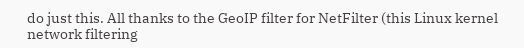do just this. All thanks to the GeoIP filter for NetFilter (this Linux kernel network filtering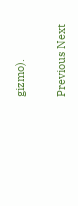gizmo).

Previous Next